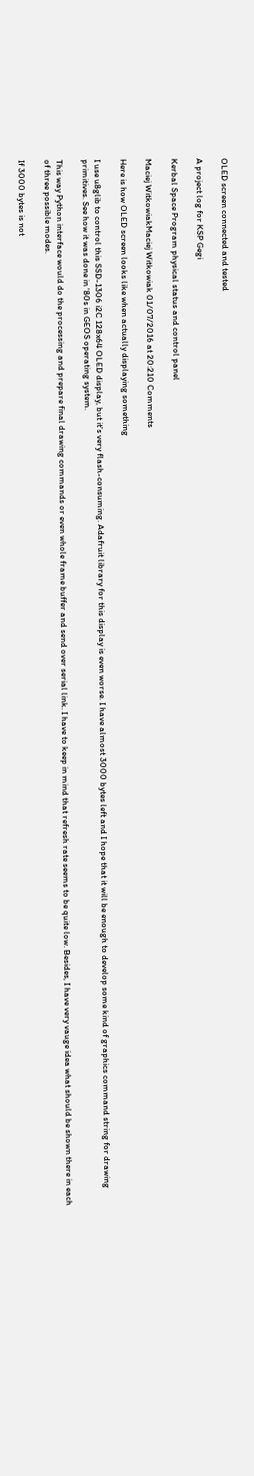OLED screen connected and tested

A project log for KSP Gegi

Kerbal Space Program physical status and control panel

Maciej WitkowiakMaciej Witkowiak 01/07/2016 at 20:210 Comments

Here is how OLED screen looks like when actually displaying something

I use u8glib to control this SSD-1306 i2C 128x64 OLED display, but it's very flash-consuming. Adafruit library for this display is even worse. I have almost 3000 bytes left and I hope that it will be enough to develop some kind of graphics command string for drawing primitives. See how it was done in '80s in GEOS operating system.

This way Python interface would do the processing and prepare final drawing commands or even whole frame buffer and send over serial link. I have to keep in mind that refresh rate seems to be quite low. Besides, I have very vauge idea what should be shown there in each of three possible modes.

If 3000 bytes is not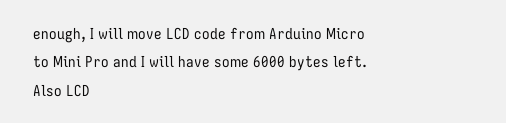enough, I will move LCD code from Arduino Micro to Mini Pro and I will have some 6000 bytes left. Also LCD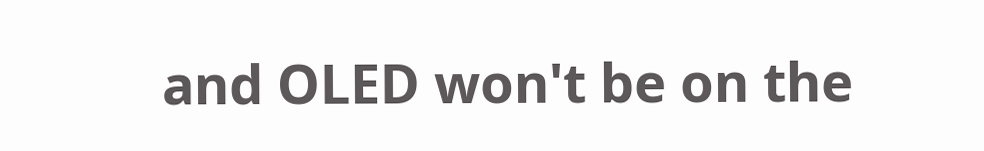and OLED won't be on the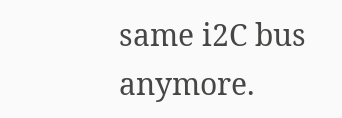same i2C bus anymore.